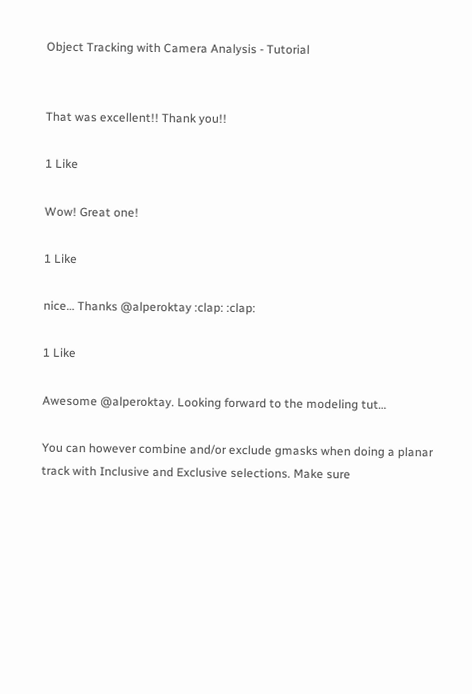Object Tracking with Camera Analysis - Tutorial


That was excellent!! Thank you!!

1 Like

Wow! Great one!

1 Like

nice… Thanks @alperoktay :clap: :clap:

1 Like

Awesome @alperoktay. Looking forward to the modeling tut…

You can however combine and/or exclude gmasks when doing a planar track with Inclusive and Exclusive selections. Make sure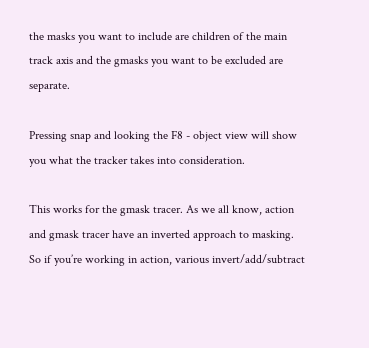the masks you want to include are children of the main track axis and the gmasks you want to be excluded are separate.

Pressing snap and looking the F8 - object view will show you what the tracker takes into consideration.

This works for the gmask tracer. As we all know, action and gmask tracer have an inverted approach to masking. So if you’re working in action, various invert/add/subtract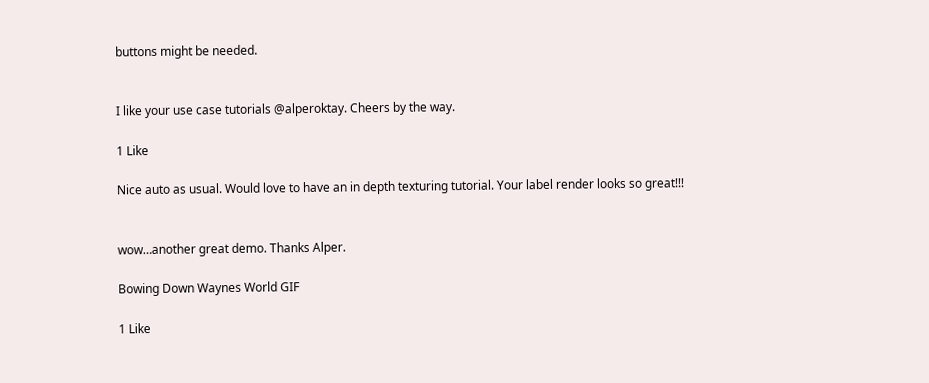buttons might be needed.


I like your use case tutorials @alperoktay. Cheers by the way.

1 Like

Nice auto as usual. Would love to have an in depth texturing tutorial. Your label render looks so great!!!


wow…another great demo. Thanks Alper.

Bowing Down Waynes World GIF

1 Like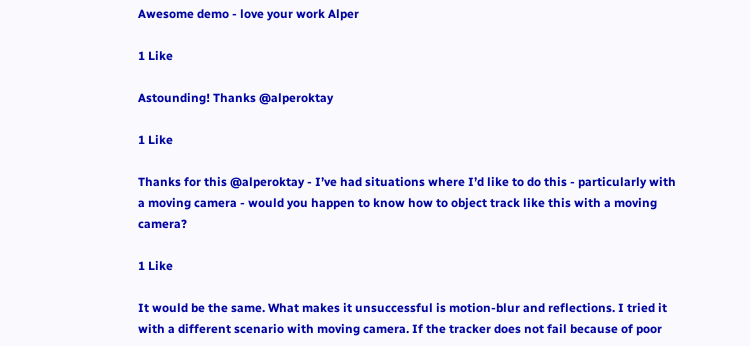Awesome demo - love your work Alper

1 Like

Astounding! Thanks @alperoktay

1 Like

Thanks for this @alperoktay - I’ve had situations where I’d like to do this - particularly with a moving camera - would you happen to know how to object track like this with a moving camera?

1 Like

It would be the same. What makes it unsuccessful is motion-blur and reflections. I tried it with a different scenario with moving camera. If the tracker does not fail because of poor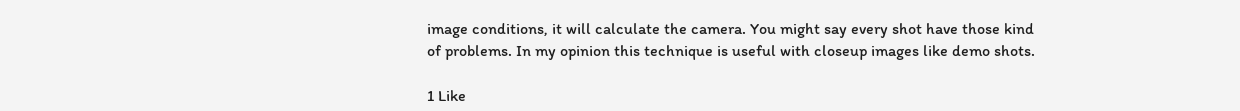image conditions, it will calculate the camera. You might say every shot have those kind of problems. In my opinion this technique is useful with closeup images like demo shots.

1 Like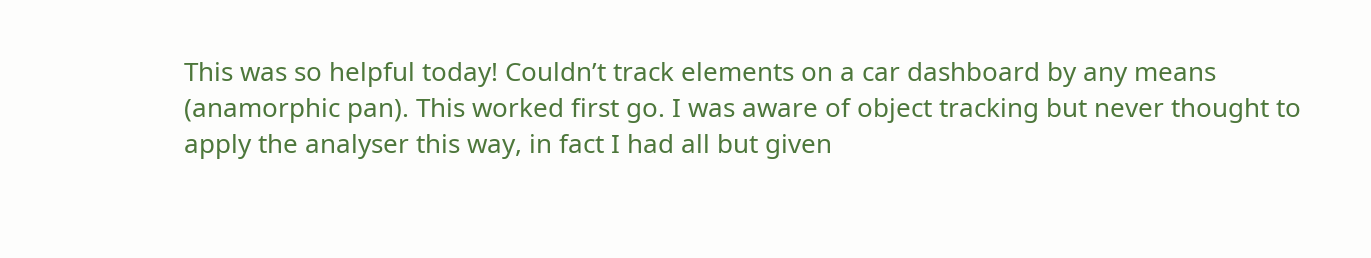This was so helpful today! Couldn’t track elements on a car dashboard by any means (anamorphic pan). This worked first go. I was aware of object tracking but never thought to apply the analyser this way, in fact I had all but given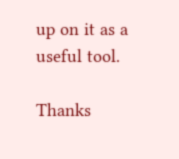up on it as a useful tool.

Thanks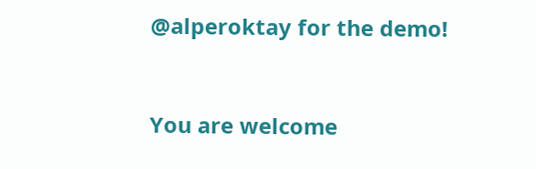@alperoktay for the demo!


You are welcome